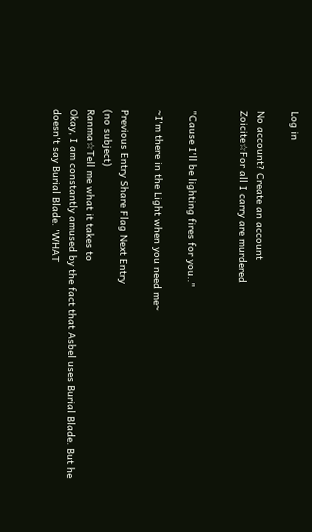Log in

No account? Create an account
Zoicite☆For all I carry are murdered


"Cause I'll be lighting fires for you.."

~I'm there in the Light when you need me~

Previous Entry Share Flag Next Entry
(no subject)
Ranma☆Tell me what it takes to
Okay, I am constantly amused by the fact that Asbel uses Burial Blade. But he doesn't say Burial Blade. 'WHAT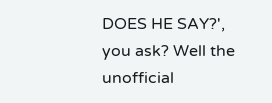DOES HE SAY?', you ask? Well the unofficial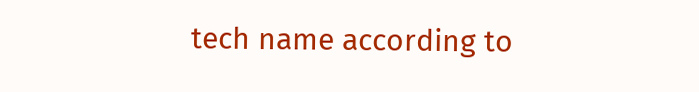tech name according to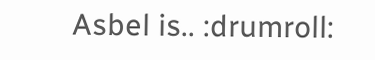Asbel is.. :drumroll: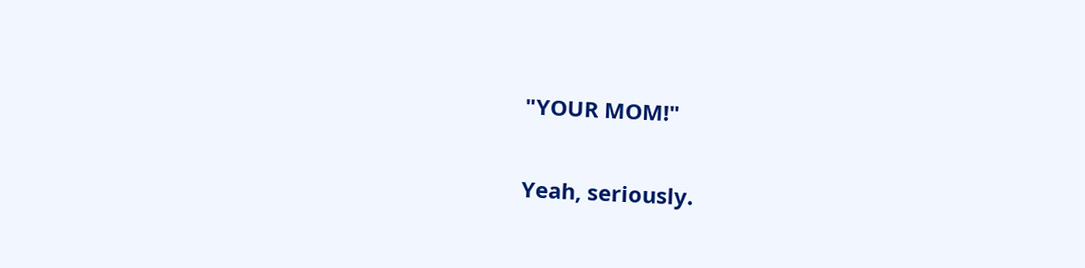"YOUR MOM!"

Yeah, seriously.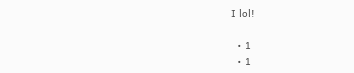I lol!

  • 1
  • 1